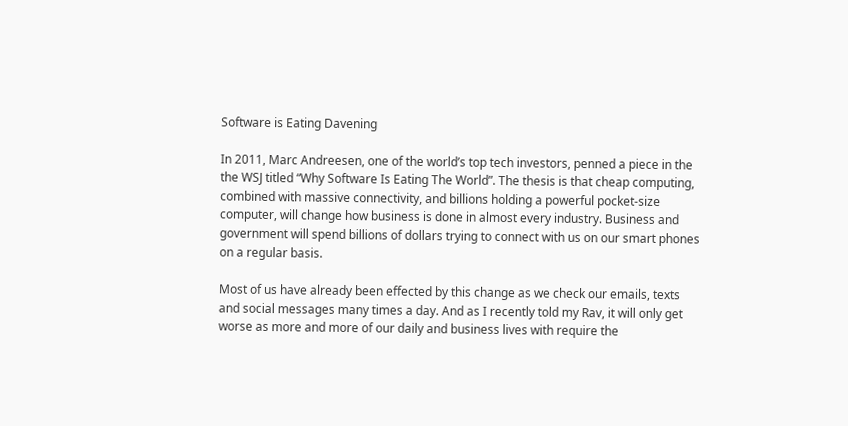Software is Eating Davening

In 2011, Marc Andreesen, one of the world’s top tech investors, penned a piece in the the WSJ titled “Why Software Is Eating The World”. The thesis is that cheap computing, combined with massive connectivity, and billions holding a powerful pocket-size computer, will change how business is done in almost every industry. Business and government will spend billions of dollars trying to connect with us on our smart phones on a regular basis.

Most of us have already been effected by this change as we check our emails, texts and social messages many times a day. And as I recently told my Rav, it will only get worse as more and more of our daily and business lives with require the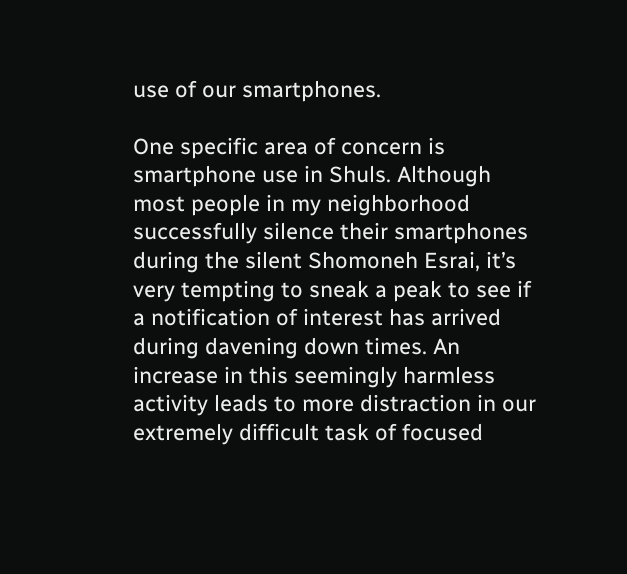use of our smartphones.

One specific area of concern is smartphone use in Shuls. Although most people in my neighborhood successfully silence their smartphones during the silent Shomoneh Esrai, it’s very tempting to sneak a peak to see if a notification of interest has arrived during davening down times. An increase in this seemingly harmless activity leads to more distraction in our extremely difficult task of focused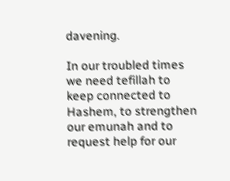davening.

In our troubled times we need tefillah to keep connected to Hashem, to strengthen our emunah and to request help for our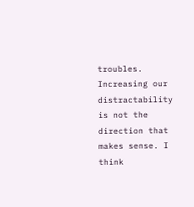troubles. Increasing our distractability is not the direction that makes sense. I think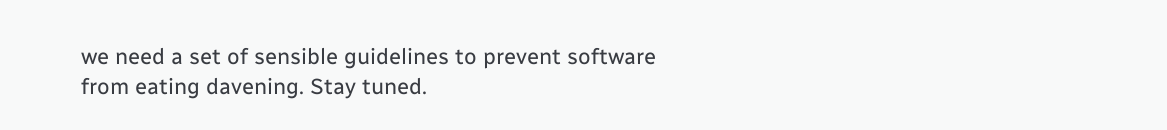we need a set of sensible guidelines to prevent software from eating davening. Stay tuned.